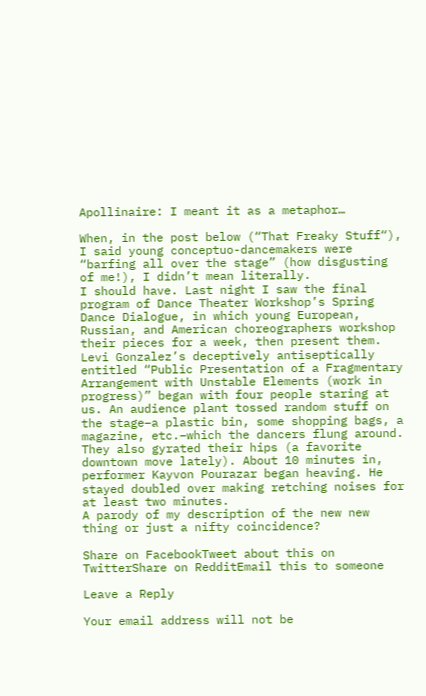Apollinaire: I meant it as a metaphor…

When, in the post below (“That Freaky Stuff“), I said young conceptuo-dancemakers were “barfing all over the stage” (how disgusting of me!), I didn’t mean literally.
I should have. Last night I saw the final program of Dance Theater Workshop’s Spring Dance Dialogue, in which young European, Russian, and American choreographers workshop their pieces for a week, then present them.
Levi Gonzalez’s deceptively antiseptically entitled “Public Presentation of a Fragmentary Arrangement with Unstable Elements (work in progress)” began with four people staring at us. An audience plant tossed random stuff on the stage–a plastic bin, some shopping bags, a magazine, etc.–which the dancers flung around. They also gyrated their hips (a favorite downtown move lately). About 10 minutes in, performer Kayvon Pourazar began heaving. He stayed doubled over making retching noises for at least two minutes.
A parody of my description of the new new thing or just a nifty coincidence?

Share on FacebookTweet about this on TwitterShare on RedditEmail this to someone

Leave a Reply

Your email address will not be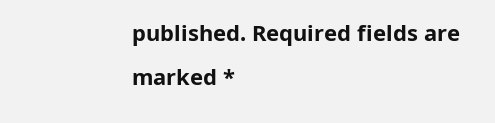published. Required fields are marked *